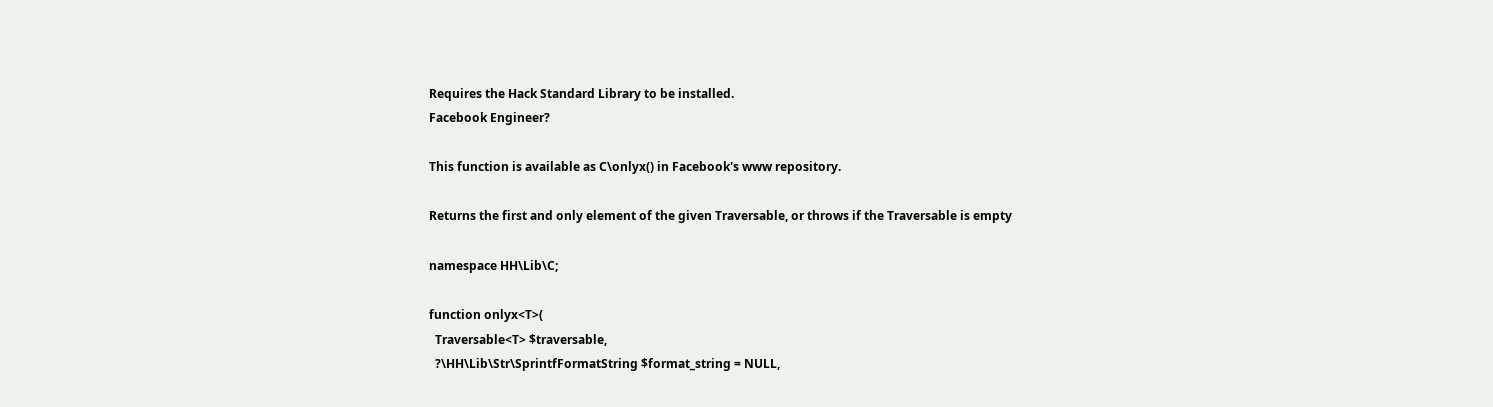Requires the Hack Standard Library to be installed.
Facebook Engineer?

This function is available as C\onlyx() in Facebook's www repository.

Returns the first and only element of the given Traversable, or throws if the Traversable is empty

namespace HH\Lib\C;

function onlyx<T>(
  Traversable<T> $traversable,
  ?\HH\Lib\Str\SprintfFormatString $format_string = NULL,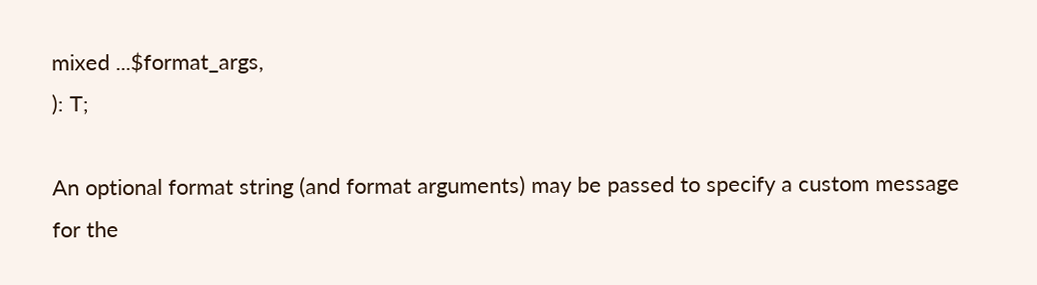mixed ...$format_args,
): T;

An optional format string (and format arguments) may be passed to specify a custom message for the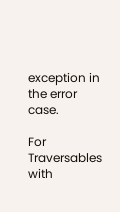exception in the error case.

For Traversables with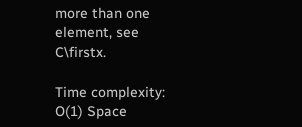more than one element, see C\firstx.

Time complexity: O(1) Space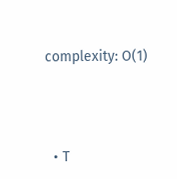complexity: O(1)



  • T